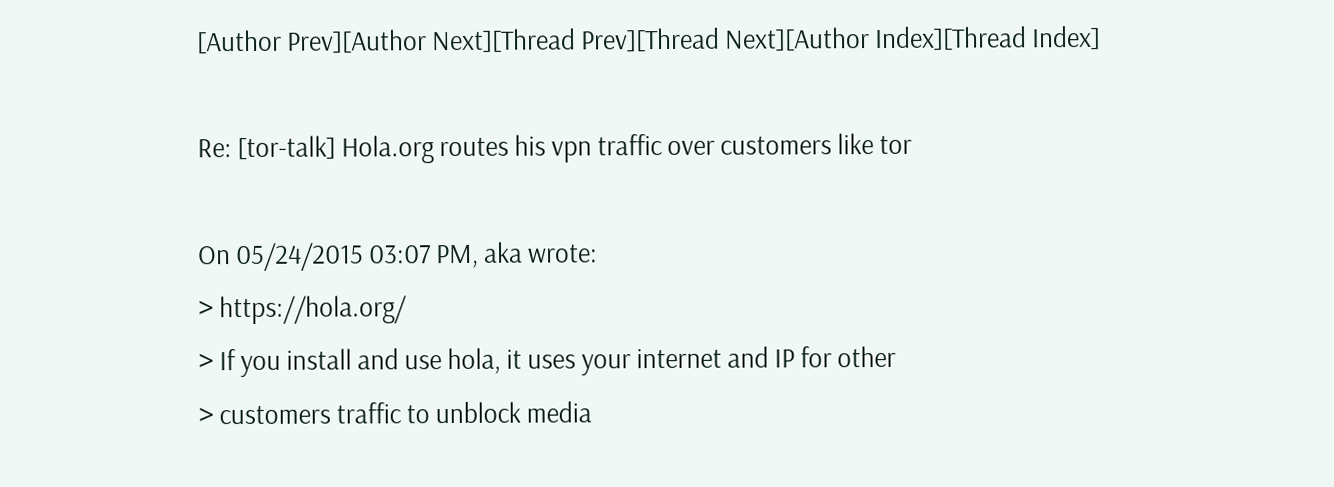[Author Prev][Author Next][Thread Prev][Thread Next][Author Index][Thread Index]

Re: [tor-talk] Hola.org routes his vpn traffic over customers like tor

On 05/24/2015 03:07 PM, aka wrote:
> https://hola.org/
> If you install and use hola, it uses your internet and IP for other
> customers traffic to unblock media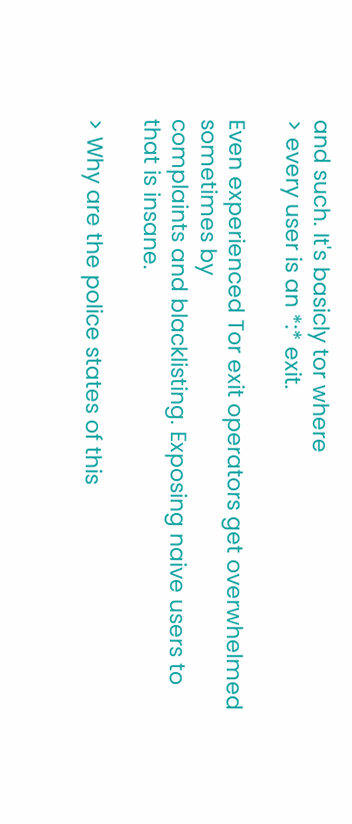and such. It's basicly tor where
> every user is an *:* exit.

Even experienced Tor exit operators get overwhelmed sometimes by
complaints and blacklisting. Exposing naive users to that is insane.

> Why are the police states of this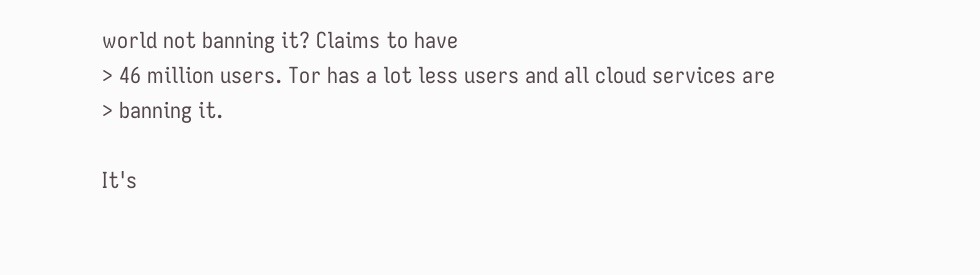world not banning it? Claims to have
> 46 million users. Tor has a lot less users and all cloud services are
> banning it.

It's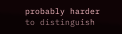probably harder to distinguish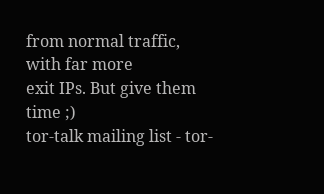from normal traffic, with far more
exit IPs. But give them time ;)
tor-talk mailing list - tor-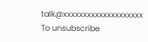talk@xxxxxxxxxxxxxxxxxxxx
To unsubscribe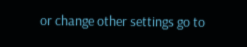or change other settings go to